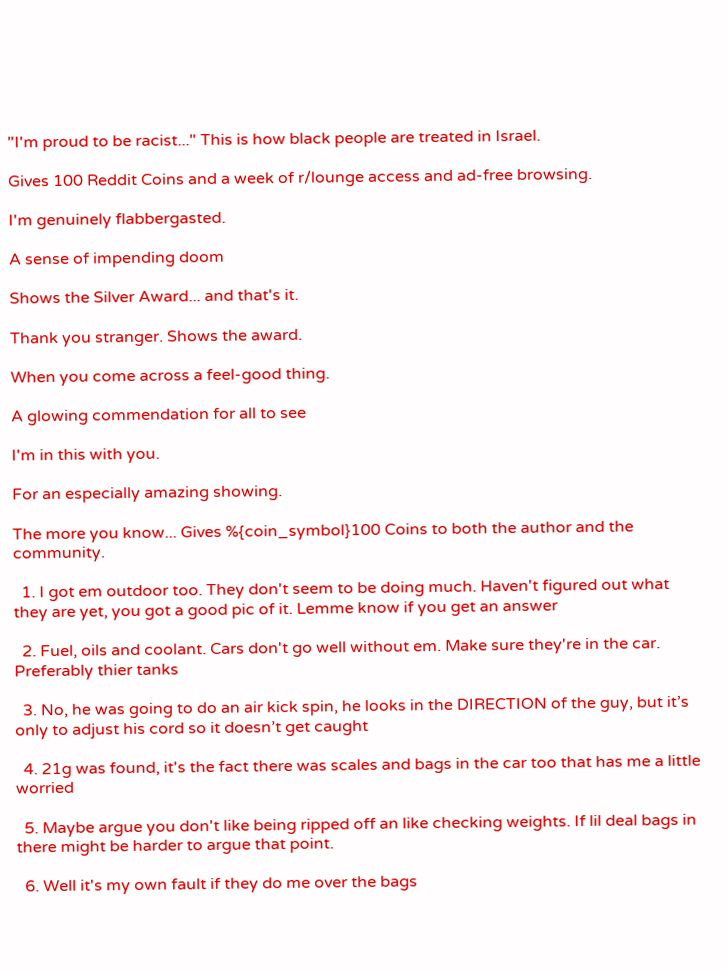"I'm proud to be racist..." This is how black people are treated in Israel.

Gives 100 Reddit Coins and a week of r/lounge access and ad-free browsing.

I'm genuinely flabbergasted.

A sense of impending doom

Shows the Silver Award... and that's it.

Thank you stranger. Shows the award.

When you come across a feel-good thing.

A glowing commendation for all to see

I'm in this with you.

For an especially amazing showing.

The more you know... Gives %{coin_symbol}100 Coins to both the author and the community.

  1. I got em outdoor too. They don't seem to be doing much. Haven't figured out what they are yet, you got a good pic of it. Lemme know if you get an answer

  2. Fuel, oils and coolant. Cars don't go well without em. Make sure they're in the car. Preferably thier tanks

  3. No, he was going to do an air kick spin, he looks in the DIRECTION of the guy, but it’s only to adjust his cord so it doesn’t get caught

  4. 21g was found, it's the fact there was scales and bags in the car too that has me a little worried

  5. Maybe argue you don't like being ripped off an like checking weights. If lil deal bags in there might be harder to argue that point.

  6. Well it's my own fault if they do me over the bags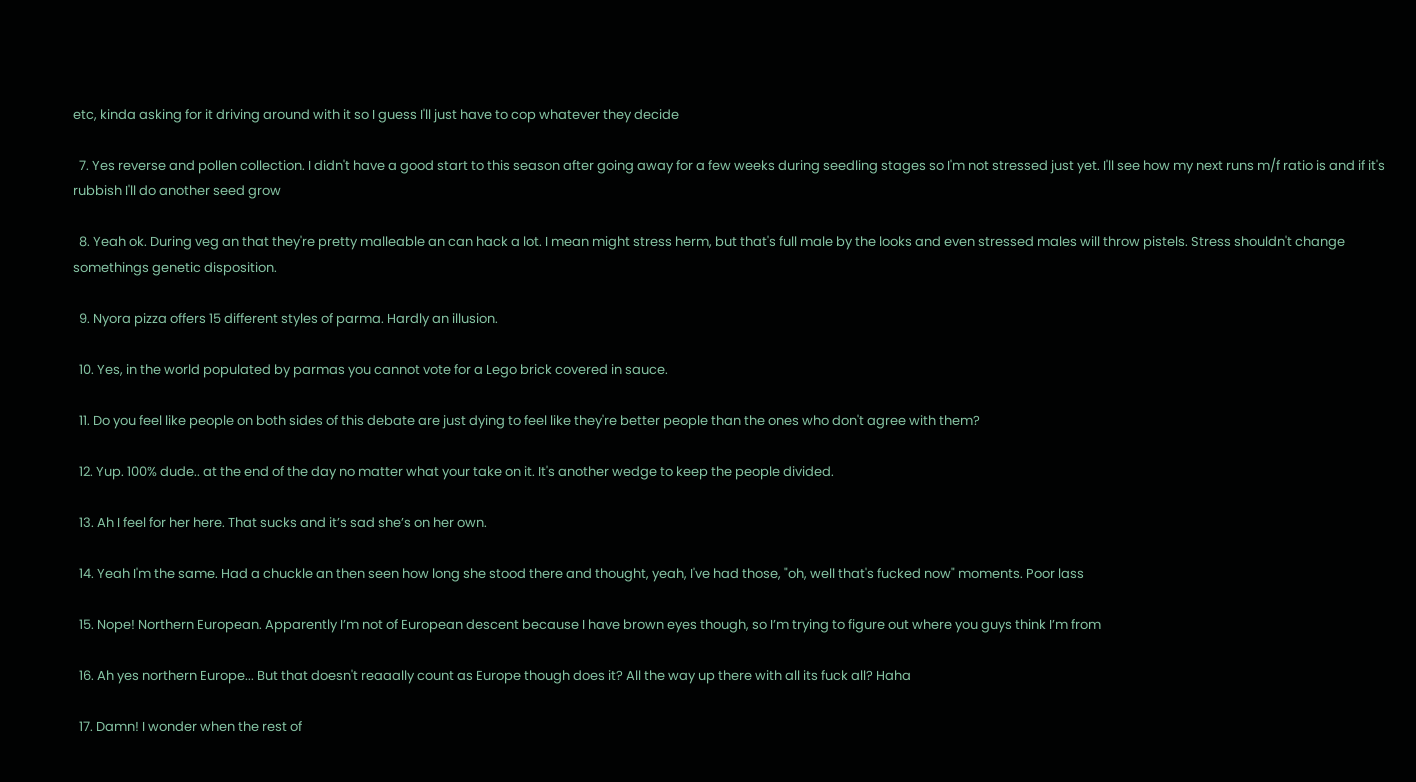etc, kinda asking for it driving around with it so I guess I'll just have to cop whatever they decide

  7. Yes reverse and pollen collection. I didn't have a good start to this season after going away for a few weeks during seedling stages so I'm not stressed just yet. I'll see how my next runs m/f ratio is and if it's rubbish I'll do another seed grow

  8. Yeah ok. During veg an that they're pretty malleable an can hack a lot. I mean might stress herm, but that's full male by the looks and even stressed males will throw pistels. Stress shouldn't change somethings genetic disposition.

  9. Nyora pizza offers 15 different styles of parma. Hardly an illusion.

  10. Yes, in the world populated by parmas you cannot vote for a Lego brick covered in sauce.

  11. Do you feel like people on both sides of this debate are just dying to feel like they're better people than the ones who don't agree with them?

  12. Yup. 100% dude.. at the end of the day no matter what your take on it. It's another wedge to keep the people divided.

  13. Ah I feel for her here. That sucks and it’s sad she’s on her own.

  14. Yeah I'm the same. Had a chuckle an then seen how long she stood there and thought, yeah, I've had those, "oh, well that's fucked now" moments. Poor lass

  15. Nope! Northern European. Apparently I’m not of European descent because I have brown eyes though, so I’m trying to figure out where you guys think I’m from

  16. Ah yes northern Europe... But that doesn't reaaally count as Europe though does it? All the way up there with all its fuck all? Haha

  17. Damn! I wonder when the rest of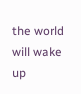the world will wake up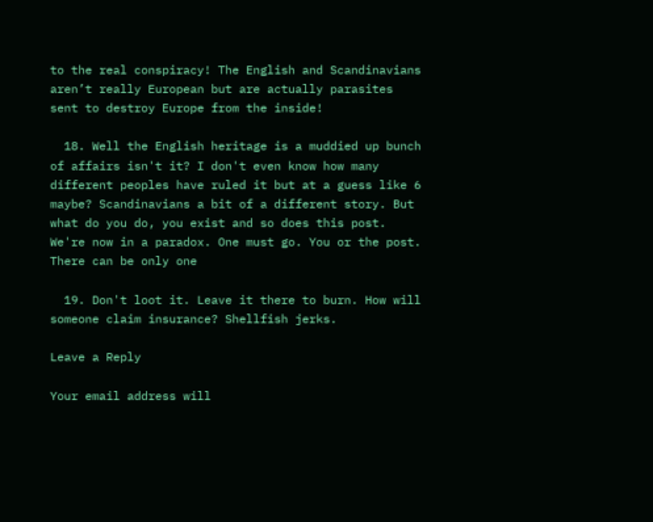to the real conspiracy! The English and Scandinavians aren’t really European but are actually parasites sent to destroy Europe from the inside!

  18. Well the English heritage is a muddied up bunch of affairs isn't it? I don't even know how many different peoples have ruled it but at a guess like 6 maybe? Scandinavians a bit of a different story. But what do you do, you exist and so does this post. We're now in a paradox. One must go. You or the post. There can be only one

  19. Don't loot it. Leave it there to burn. How will someone claim insurance? Shellfish jerks.

Leave a Reply

Your email address will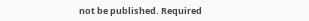not be published. Required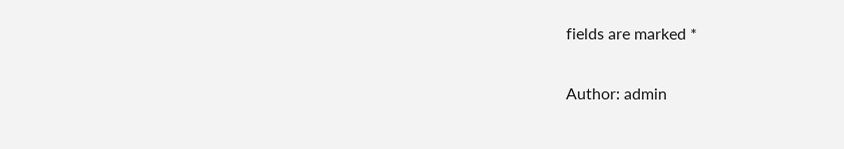fields are marked *

Author: admin